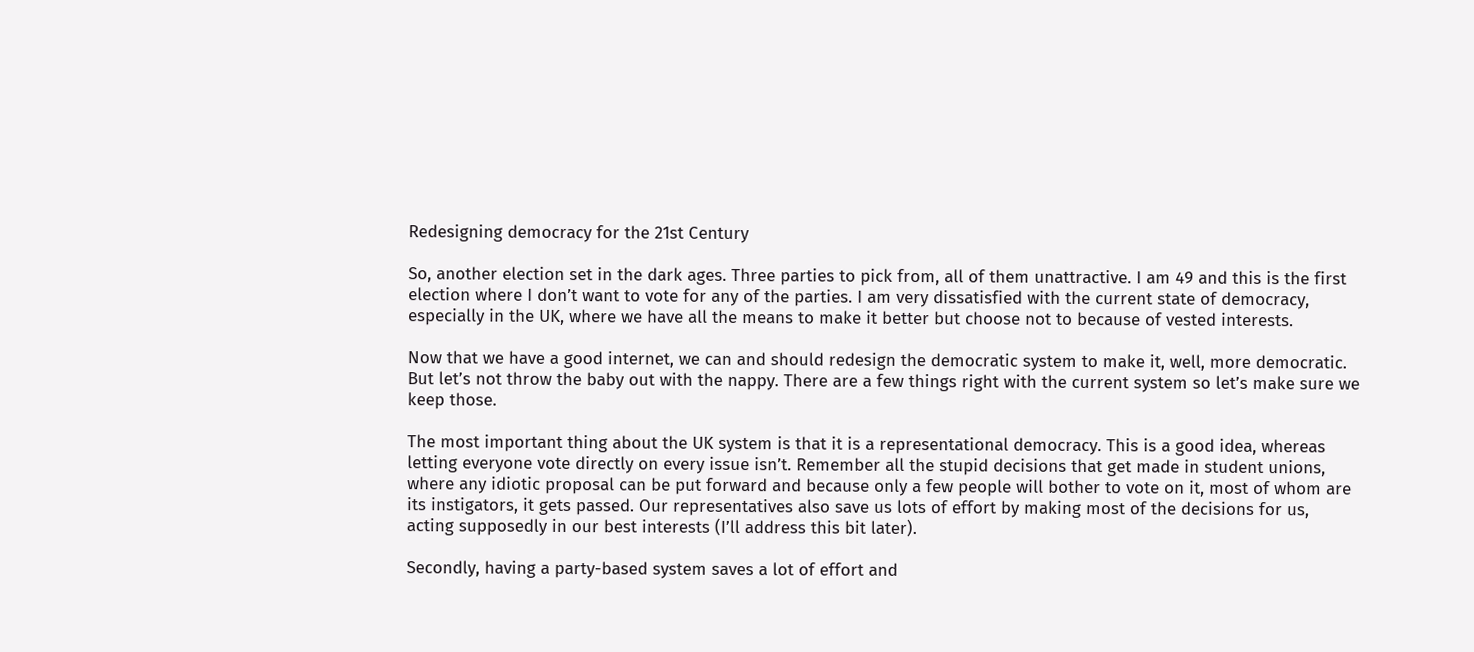Redesigning democracy for the 21st Century

So, another election set in the dark ages. Three parties to pick from, all of them unattractive. I am 49 and this is the first election where I don’t want to vote for any of the parties. I am very dissatisfied with the current state of democracy, especially in the UK, where we have all the means to make it better but choose not to because of vested interests.

Now that we have a good internet, we can and should redesign the democratic system to make it, well, more democratic.  But let’s not throw the baby out with the nappy. There are a few things right with the current system so let’s make sure we keep those.

The most important thing about the UK system is that it is a representational democracy. This is a good idea, whereas letting everyone vote directly on every issue isn’t. Remember all the stupid decisions that get made in student unions, where any idiotic proposal can be put forward and because only a few people will bother to vote on it, most of whom are its instigators, it gets passed. Our representatives also save us lots of effort by making most of the decisions for us, acting supposedly in our best interests (I’ll address this bit later).

Secondly, having a party-based system saves a lot of effort and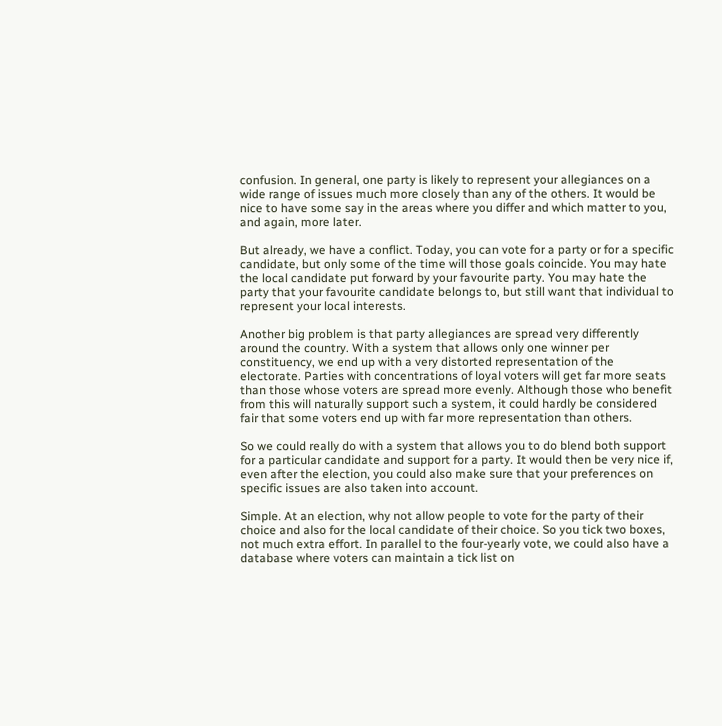confusion. In general, one party is likely to represent your allegiances on a wide range of issues much more closely than any of the others. It would be nice to have some say in the areas where you differ and which matter to you, and again, more later.

But already, we have a conflict. Today, you can vote for a party or for a specific candidate, but only some of the time will those goals coincide. You may hate the local candidate put forward by your favourite party. You may hate the party that your favourite candidate belongs to, but still want that individual to represent your local interests.

Another big problem is that party allegiances are spread very differently around the country. With a system that allows only one winner per constituency, we end up with a very distorted representation of the electorate. Parties with concentrations of loyal voters will get far more seats than those whose voters are spread more evenly. Although those who benefit from this will naturally support such a system, it could hardly be considered fair that some voters end up with far more representation than others.

So we could really do with a system that allows you to do blend both support for a particular candidate and support for a party. It would then be very nice if, even after the election, you could also make sure that your preferences on specific issues are also taken into account.

Simple. At an election, why not allow people to vote for the party of their choice and also for the local candidate of their choice. So you tick two boxes, not much extra effort. In parallel to the four-yearly vote, we could also have a database where voters can maintain a tick list on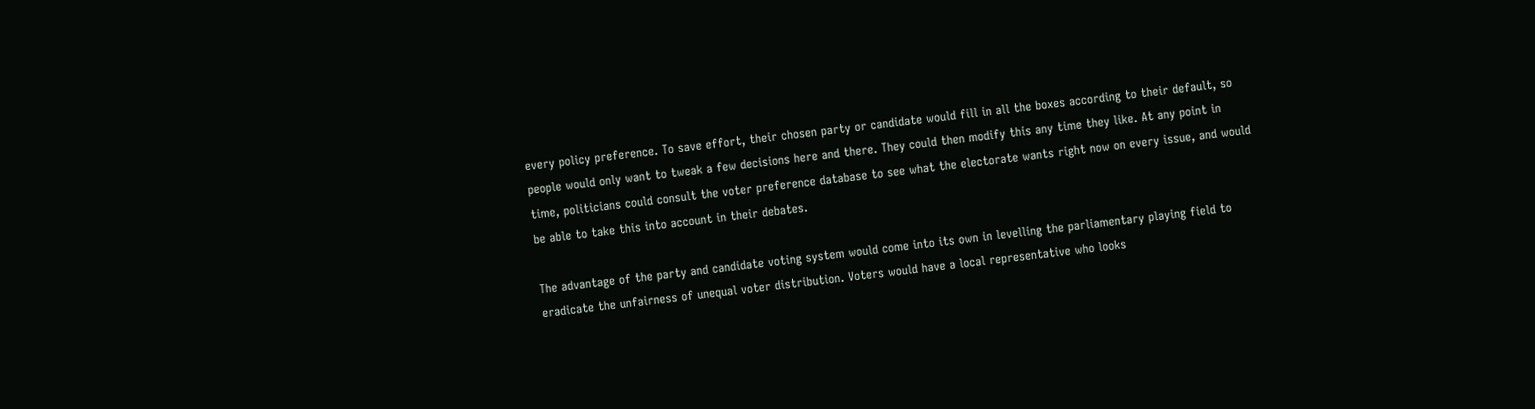every policy preference. To save effort, their chosen party or candidate would fill in all the boxes according to their default, so people would only want to tweak a few decisions here and there. They could then modify this any time they like. At any point in time, politicians could consult the voter preference database to see what the electorate wants right now on every issue, and would be able to take this into account in their debates.

The advantage of the party and candidate voting system would come into its own in levelling the parliamentary playing field to eradicate the unfairness of unequal voter distribution. Voters would have a local representative who looks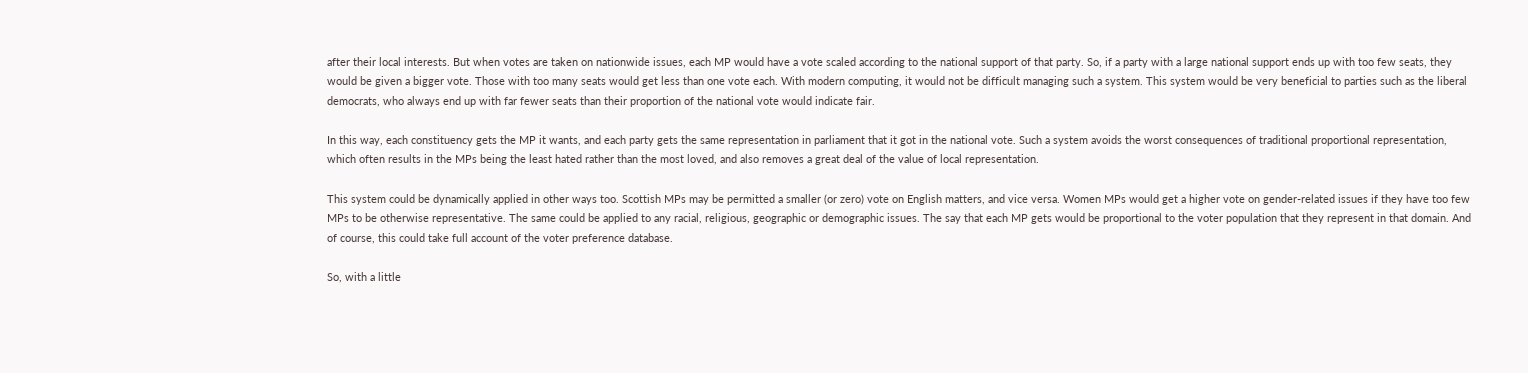after their local interests. But when votes are taken on nationwide issues, each MP would have a vote scaled according to the national support of that party. So, if a party with a large national support ends up with too few seats, they would be given a bigger vote. Those with too many seats would get less than one vote each. With modern computing, it would not be difficult managing such a system. This system would be very beneficial to parties such as the liberal democrats, who always end up with far fewer seats than their proportion of the national vote would indicate fair.

In this way, each constituency gets the MP it wants, and each party gets the same representation in parliament that it got in the national vote. Such a system avoids the worst consequences of traditional proportional representation, which often results in the MPs being the least hated rather than the most loved, and also removes a great deal of the value of local representation.

This system could be dynamically applied in other ways too. Scottish MPs may be permitted a smaller (or zero) vote on English matters, and vice versa. Women MPs would get a higher vote on gender-related issues if they have too few MPs to be otherwise representative. The same could be applied to any racial, religious, geographic or demographic issues. The say that each MP gets would be proportional to the voter population that they represent in that domain. And of course, this could take full account of the voter preference database.

So, with a little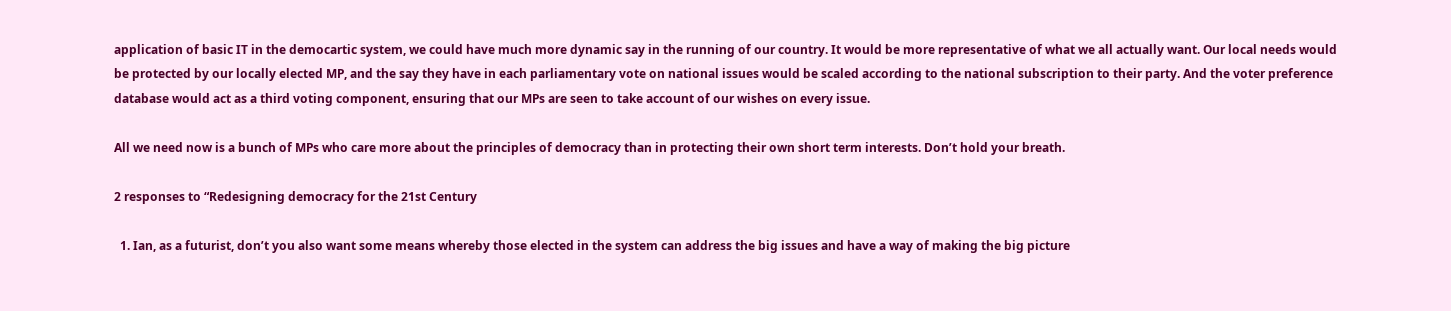application of basic IT in the democartic system, we could have much more dynamic say in the running of our country. It would be more representative of what we all actually want. Our local needs would be protected by our locally elected MP, and the say they have in each parliamentary vote on national issues would be scaled according to the national subscription to their party. And the voter preference database would act as a third voting component, ensuring that our MPs are seen to take account of our wishes on every issue.

All we need now is a bunch of MPs who care more about the principles of democracy than in protecting their own short term interests. Don’t hold your breath.

2 responses to “Redesigning democracy for the 21st Century

  1. Ian, as a futurist, don’t you also want some means whereby those elected in the system can address the big issues and have a way of making the big picture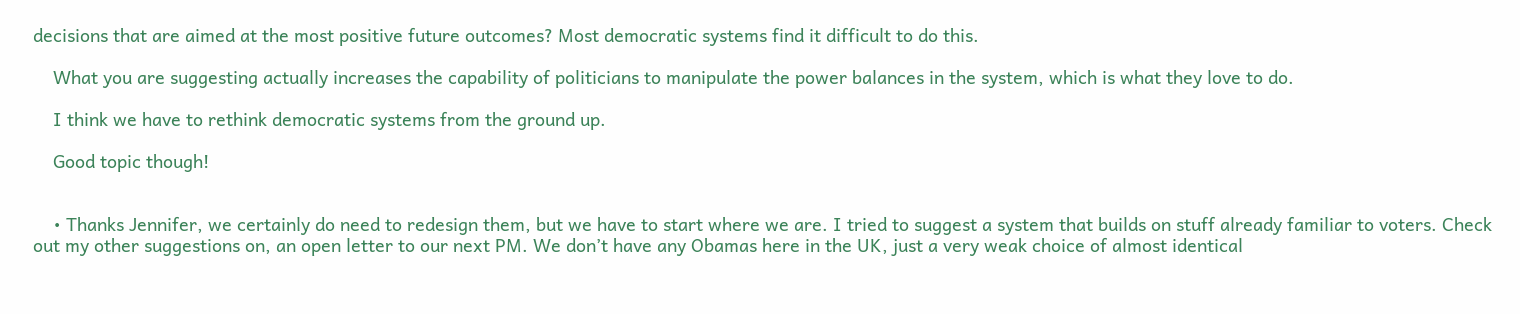decisions that are aimed at the most positive future outcomes? Most democratic systems find it difficult to do this.

    What you are suggesting actually increases the capability of politicians to manipulate the power balances in the system, which is what they love to do.

    I think we have to rethink democratic systems from the ground up.

    Good topic though!


    • Thanks Jennifer, we certainly do need to redesign them, but we have to start where we are. I tried to suggest a system that builds on stuff already familiar to voters. Check out my other suggestions on, an open letter to our next PM. We don’t have any Obamas here in the UK, just a very weak choice of almost identical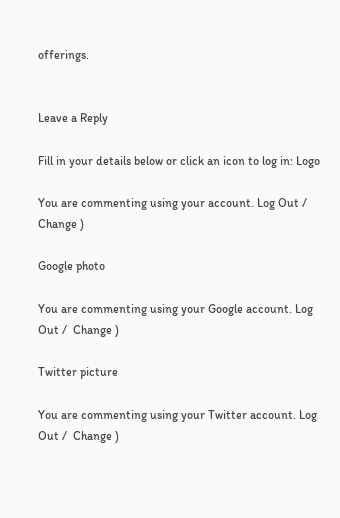offerings.


Leave a Reply

Fill in your details below or click an icon to log in: Logo

You are commenting using your account. Log Out /  Change )

Google photo

You are commenting using your Google account. Log Out /  Change )

Twitter picture

You are commenting using your Twitter account. Log Out /  Change )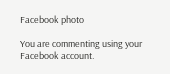Facebook photo

You are commenting using your Facebook account.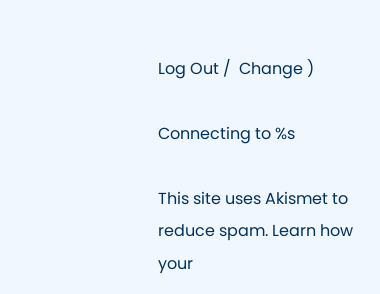Log Out /  Change )

Connecting to %s

This site uses Akismet to reduce spam. Learn how your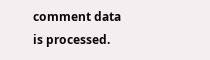comment data is processed.